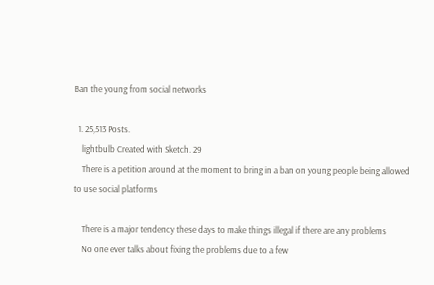Ban the young from social networks

  1. 25,513 Posts.
    lightbulb Created with Sketch. 29
    There is a petition around at the moment to bring in a ban on young people being allowed to use social platforms

    There is a major tendency these days to make things illegal if there are any problems
    No one ever talks about fixing the problems due to a few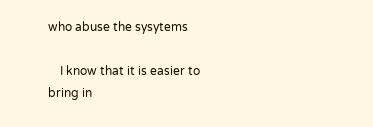who abuse the sysytems

    I know that it is easier to bring in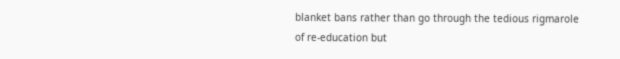blanket bans rather than go through the tedious rigmarole of re-education but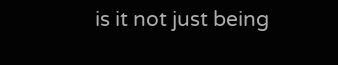is it not just being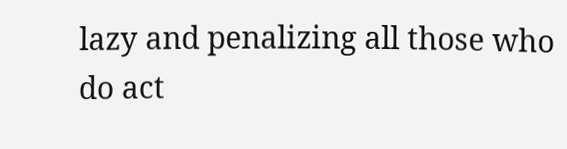lazy and penalizing all those who do act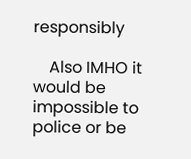responsibly

    Also IMHO it would be impossible to police or be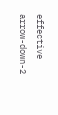effective
arrow-down-2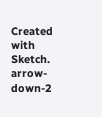Created with Sketch. arrow-down-2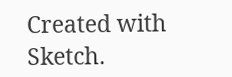Created with Sketch.